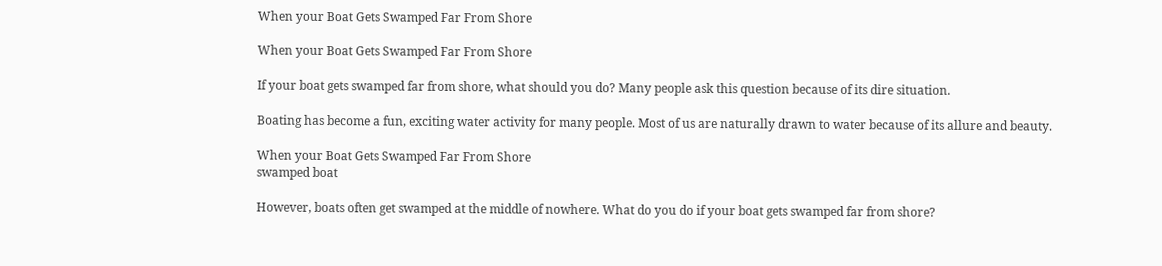When your Boat Gets Swamped Far From Shore

When your Boat Gets Swamped Far From Shore

If your boat gets swamped far from shore, what should you do? Many people ask this question because of its dire situation.

Boating has become a fun, exciting water activity for many people. Most of us are naturally drawn to water because of its allure and beauty.

When your Boat Gets Swamped Far From Shore
swamped boat

However, boats often get swamped at the middle of nowhere. What do you do if your boat gets swamped far from shore?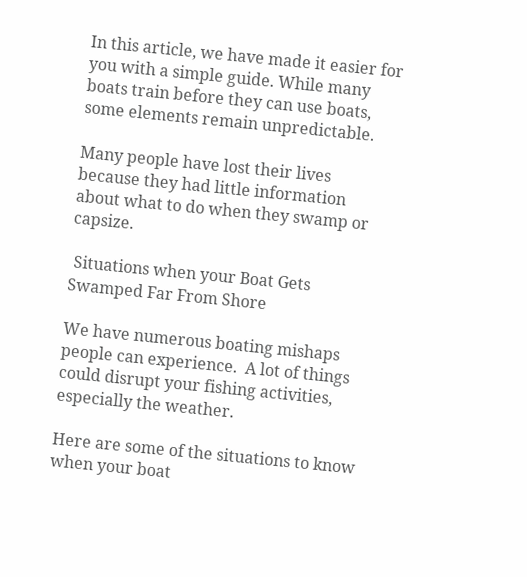In this article, we have made it easier for you with a simple guide. While many boats train before they can use boats, some elements remain unpredictable.

Many people have lost their lives because they had little information about what to do when they swamp or capsize.

 Situations when your Boat Gets Swamped Far From Shore

We have numerous boating mishaps people can experience.  A lot of things could disrupt your fishing activities, especially the weather.

Here are some of the situations to know when your boat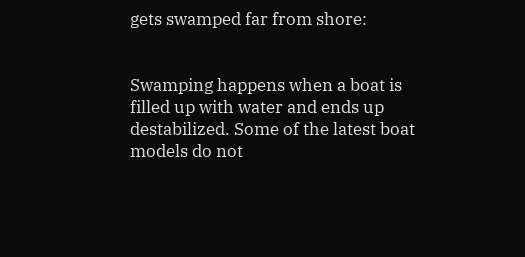gets swamped far from shore:


Swamping happens when a boat is filled up with water and ends up destabilized. Some of the latest boat models do not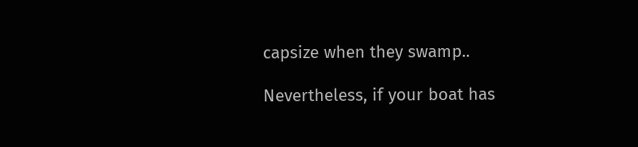capsize when they swamp..

Nevertheless, if your boat has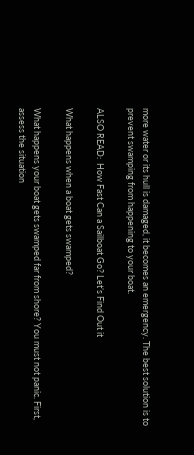more water or its hull is damaged, it becomes an emergency. The best solution is to prevent swamping from happening to your boat.

ALSO READ:  How Fast Can a Sailboat Go? Let’s Find Out it

What happens when a boat gets swamped?

What happens your boat gets swamped far from shore? You must not panic. First, assess the situation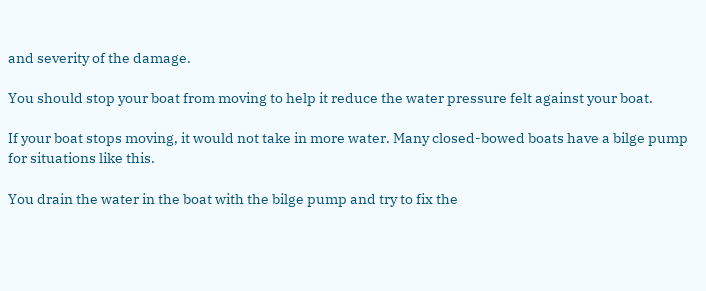and severity of the damage.

You should stop your boat from moving to help it reduce the water pressure felt against your boat.

If your boat stops moving, it would not take in more water. Many closed-bowed boats have a bilge pump for situations like this.

You drain the water in the boat with the bilge pump and try to fix the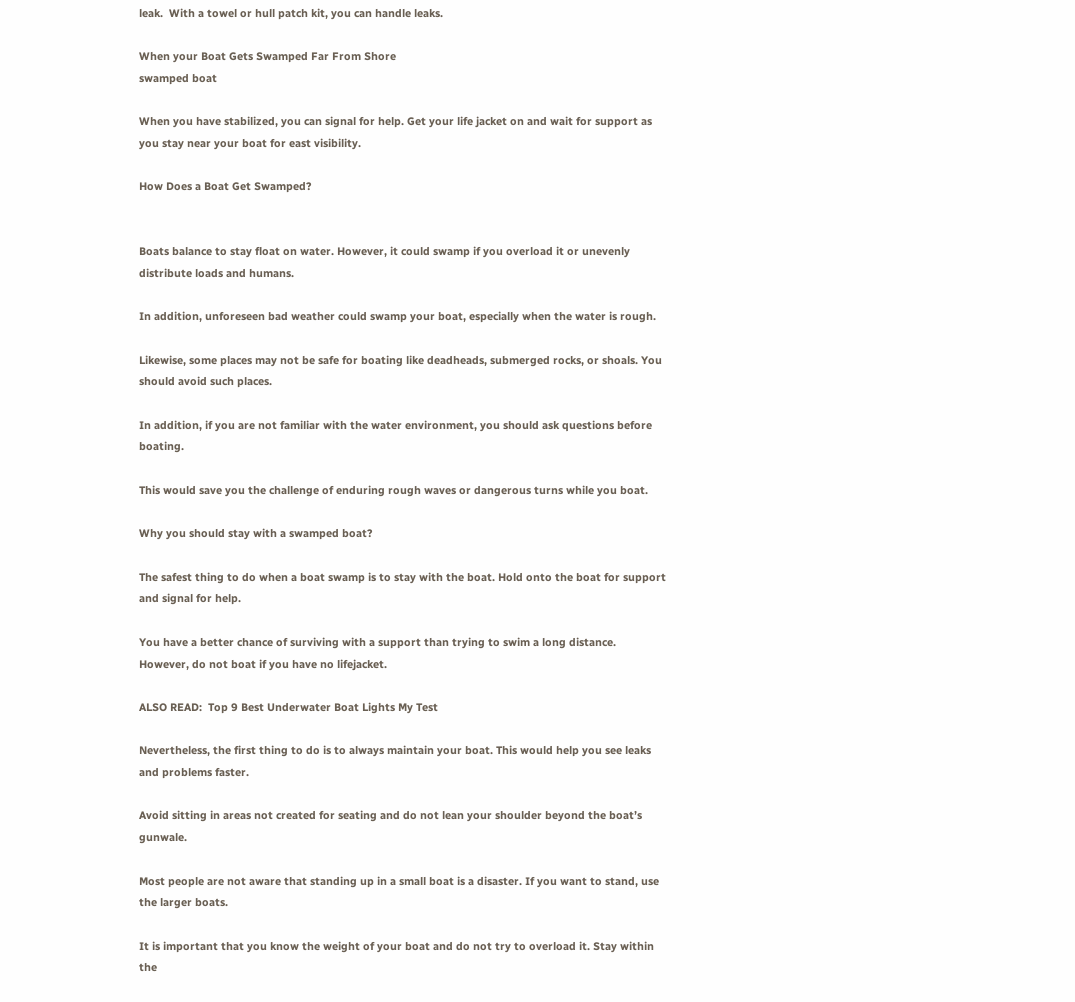leak.  With a towel or hull patch kit, you can handle leaks.

When your Boat Gets Swamped Far From Shore
swamped boat

When you have stabilized, you can signal for help. Get your life jacket on and wait for support as you stay near your boat for east visibility.

How Does a Boat Get Swamped?


Boats balance to stay float on water. However, it could swamp if you overload it or unevenly distribute loads and humans.

In addition, unforeseen bad weather could swamp your boat, especially when the water is rough.

Likewise, some places may not be safe for boating like deadheads, submerged rocks, or shoals. You should avoid such places.

In addition, if you are not familiar with the water environment, you should ask questions before boating.

This would save you the challenge of enduring rough waves or dangerous turns while you boat.

Why you should stay with a swamped boat?

The safest thing to do when a boat swamp is to stay with the boat. Hold onto the boat for support and signal for help.

You have a better chance of surviving with a support than trying to swim a long distance.  However, do not boat if you have no lifejacket.

ALSO READ:  Top 9 Best Underwater Boat Lights My Test

Nevertheless, the first thing to do is to always maintain your boat. This would help you see leaks and problems faster.

Avoid sitting in areas not created for seating and do not lean your shoulder beyond the boat’s gunwale.

Most people are not aware that standing up in a small boat is a disaster. If you want to stand, use the larger boats.

It is important that you know the weight of your boat and do not try to overload it. Stay within the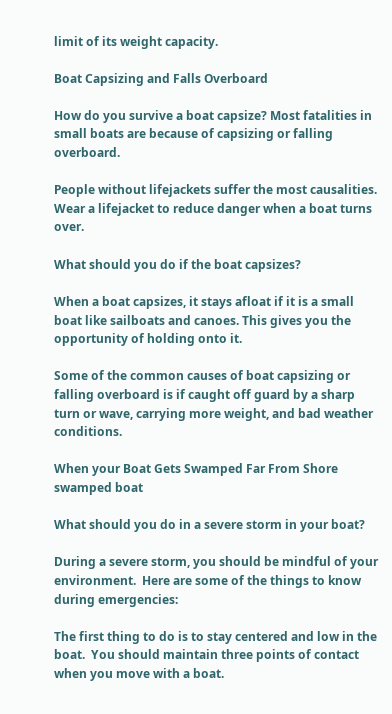limit of its weight capacity.

Boat Capsizing and Falls Overboard

How do you survive a boat capsize? Most fatalities in small boats are because of capsizing or falling overboard.

People without lifejackets suffer the most causalities.  Wear a lifejacket to reduce danger when a boat turns over.

What should you do if the boat capsizes?

When a boat capsizes, it stays afloat if it is a small boat like sailboats and canoes. This gives you the opportunity of holding onto it.

Some of the common causes of boat capsizing or falling overboard is if caught off guard by a sharp turn or wave, carrying more weight, and bad weather conditions.

When your Boat Gets Swamped Far From Shore
swamped boat

What should you do in a severe storm in your boat?

During a severe storm, you should be mindful of your environment.  Here are some of the things to know during emergencies:

The first thing to do is to stay centered and low in the boat.  You should maintain three points of contact when you move with a boat.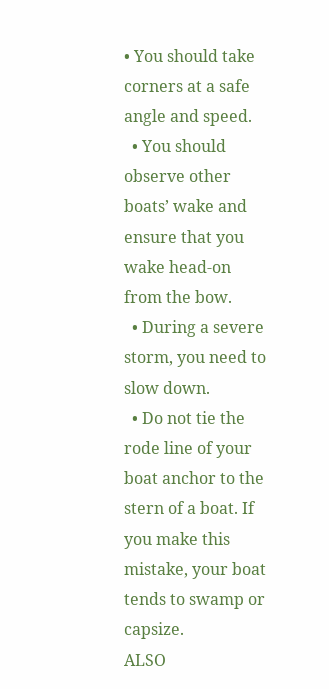• You should take corners at a safe angle and speed.
  • You should observe other boats’ wake and ensure that you wake head-on from the bow.
  • During a severe storm, you need to slow down.
  • Do not tie the rode line of your boat anchor to the stern of a boat. If you make this mistake, your boat tends to swamp or capsize.
ALSO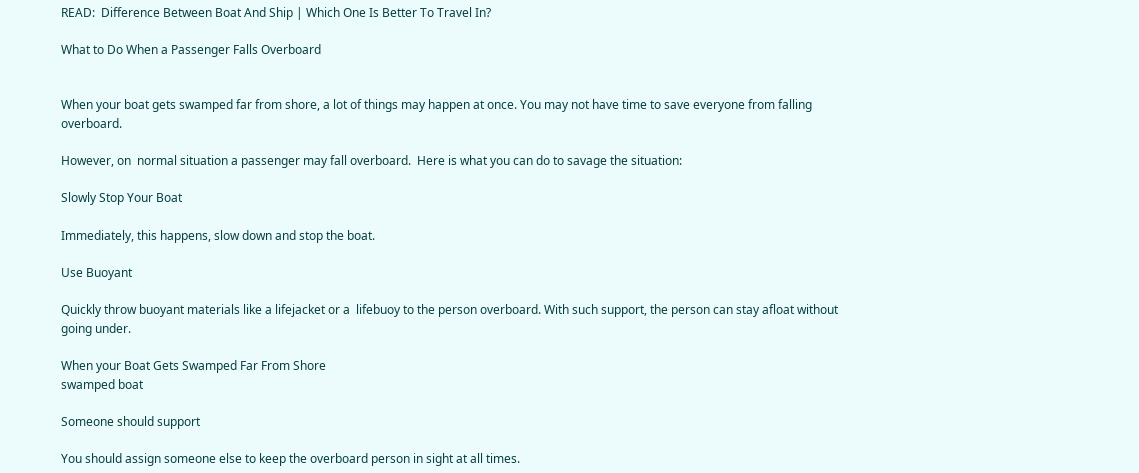READ:  Difference Between Boat And Ship | Which One Is Better To Travel In?

What to Do When a Passenger Falls Overboard


When your boat gets swamped far from shore, a lot of things may happen at once. You may not have time to save everyone from falling overboard.

However, on  normal situation a passenger may fall overboard.  Here is what you can do to savage the situation:

Slowly Stop Your Boat

Immediately, this happens, slow down and stop the boat.

Use Buoyant

Quickly throw buoyant materials like a lifejacket or a  lifebuoy to the person overboard. With such support, the person can stay afloat without going under.

When your Boat Gets Swamped Far From Shore
swamped boat

Someone should support

You should assign someone else to keep the overboard person in sight at all times.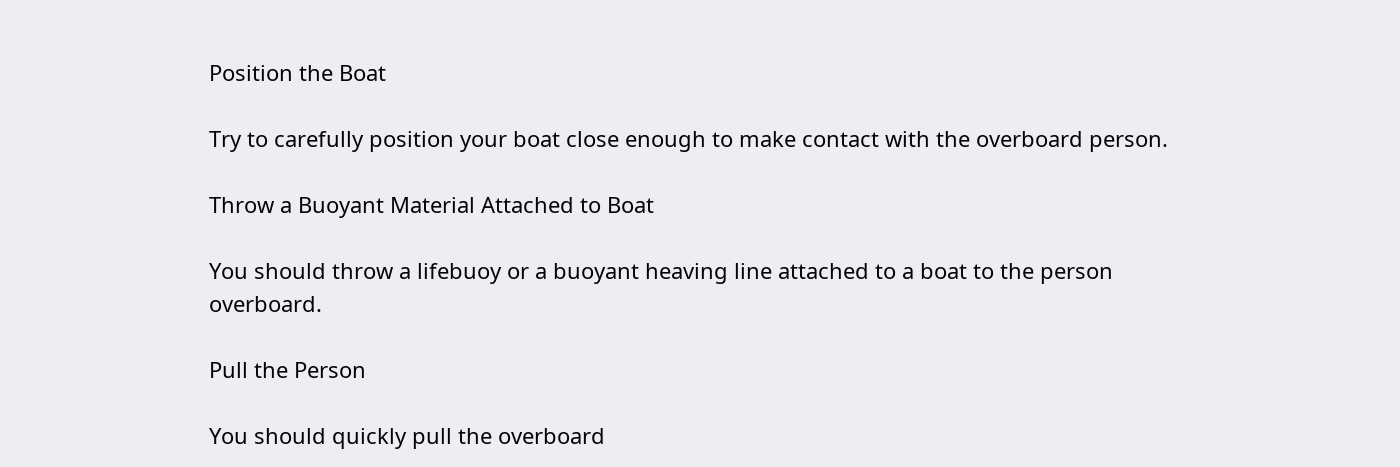Position the Boat

Try to carefully position your boat close enough to make contact with the overboard person.

Throw a Buoyant Material Attached to Boat

You should throw a lifebuoy or a buoyant heaving line attached to a boat to the person overboard.

Pull the Person

You should quickly pull the overboard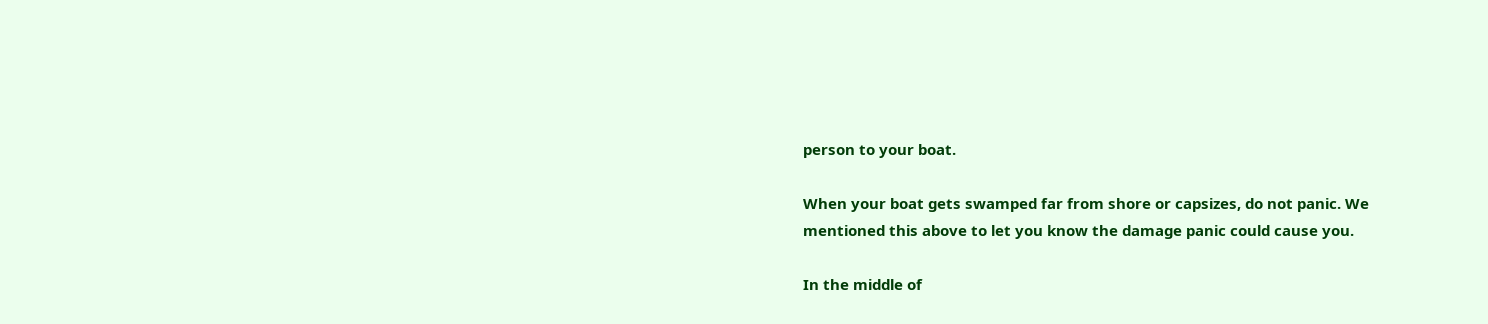person to your boat.

When your boat gets swamped far from shore or capsizes, do not panic. We mentioned this above to let you know the damage panic could cause you.

In the middle of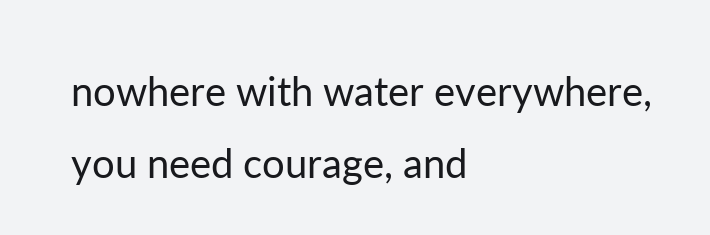nowhere with water everywhere, you need courage, and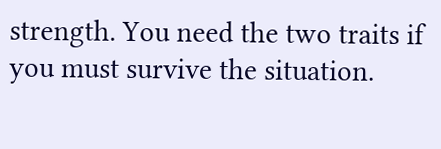strength. You need the two traits if you must survive the situation.